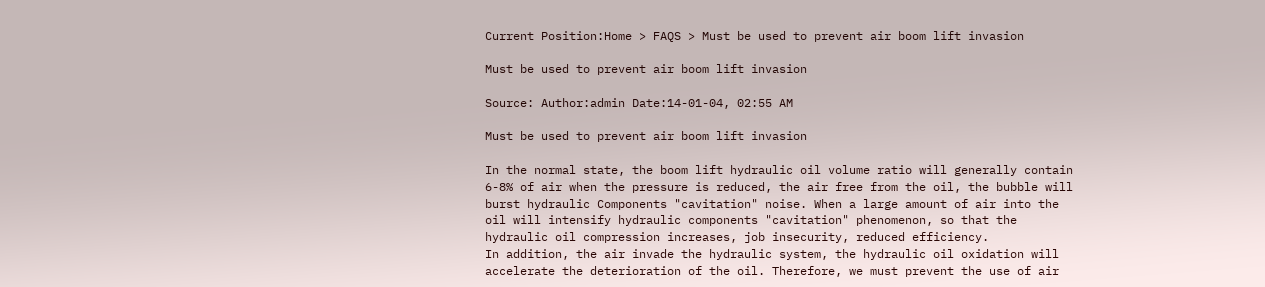Current Position:Home > FAQS > Must be used to prevent air boom lift invasion

Must be used to prevent air boom lift invasion

Source: Author:admin Date:14-01-04, 02:55 AM

Must be used to prevent air boom lift invasion

In the normal state, the boom lift hydraulic oil volume ratio will generally contain 6-8% of air when the pressure is reduced, the air free from the oil, the bubble will burst hydraulic Components "cavitation" noise. When a large amount of air into the oil will intensify hydraulic components "cavitation" phenomenon, so that the hydraulic oil compression increases, job insecurity, reduced efficiency.
In addition, the air invade the hydraulic system, the hydraulic oil oxidation will accelerate the deterioration of the oil. Therefore, we must prevent the use of air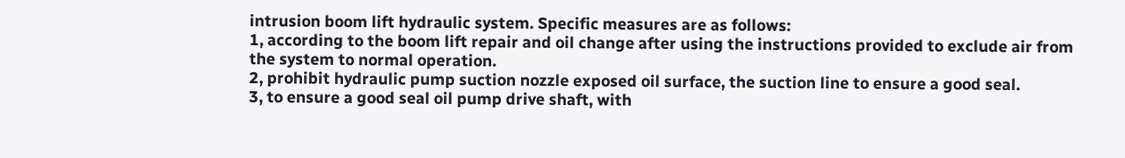intrusion boom lift hydraulic system. Specific measures are as follows:
1, according to the boom lift repair and oil change after using the instructions provided to exclude air from the system to normal operation.
2, prohibit hydraulic pump suction nozzle exposed oil surface, the suction line to ensure a good seal.
3, to ensure a good seal oil pump drive shaft, with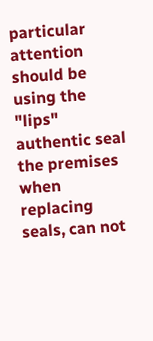particular attention should be using the "lips" authentic seal the premises when replacing seals, can not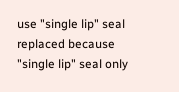use "single lip" seal replaced because "single lip" seal only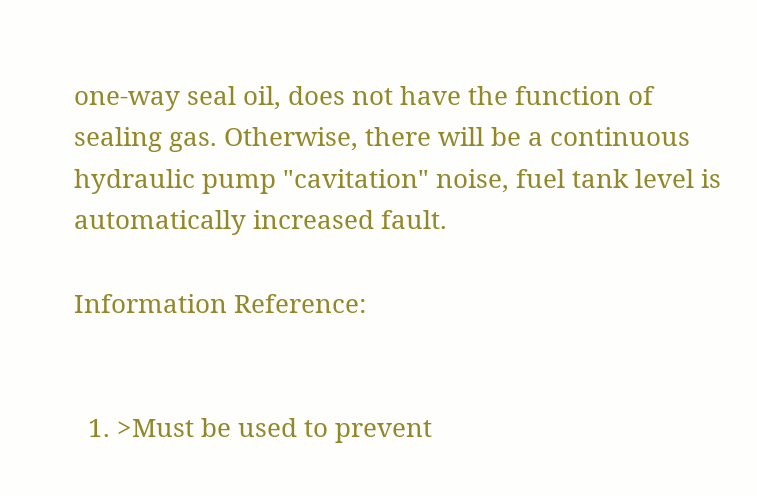one-way seal oil, does not have the function of sealing gas. Otherwise, there will be a continuous hydraulic pump "cavitation" noise, fuel tank level is automatically increased fault.

Information Reference:


  1. >Must be used to prevent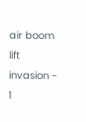air boom lift invasion - 1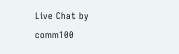Live Chat by comm100